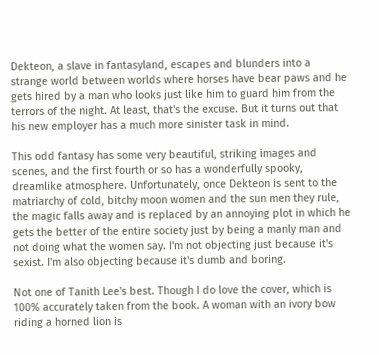Dekteon, a slave in fantasyland, escapes and blunders into a strange world between worlds where horses have bear paws and he gets hired by a man who looks just like him to guard him from the terrors of the night. At least, that's the excuse. But it turns out that his new employer has a much more sinister task in mind.

This odd fantasy has some very beautiful, striking images and scenes, and the first fourth or so has a wonderfully spooky, dreamlike atmosphere. Unfortunately, once Dekteon is sent to the matriarchy of cold, bitchy moon women and the sun men they rule, the magic falls away and is replaced by an annoying plot in which he gets the better of the entire society just by being a manly man and not doing what the women say. I'm not objecting just because it's sexist. I'm also objecting because it's dumb and boring.

Not one of Tanith Lee's best. Though I do love the cover, which is 100% accurately taken from the book. A woman with an ivory bow riding a horned lion is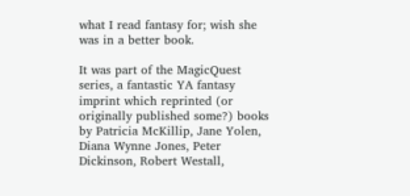what I read fantasy for; wish she was in a better book.

It was part of the MagicQuest series, a fantastic YA fantasy imprint which reprinted (or originally published some?) books by Patricia McKillip, Jane Yolen, Diana Wynne Jones, Peter Dickinson, Robert Westall,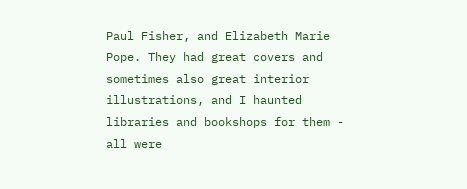Paul Fisher, and Elizabeth Marie Pope. They had great covers and sometimes also great interior illustrations, and I haunted libraries and bookshops for them - all were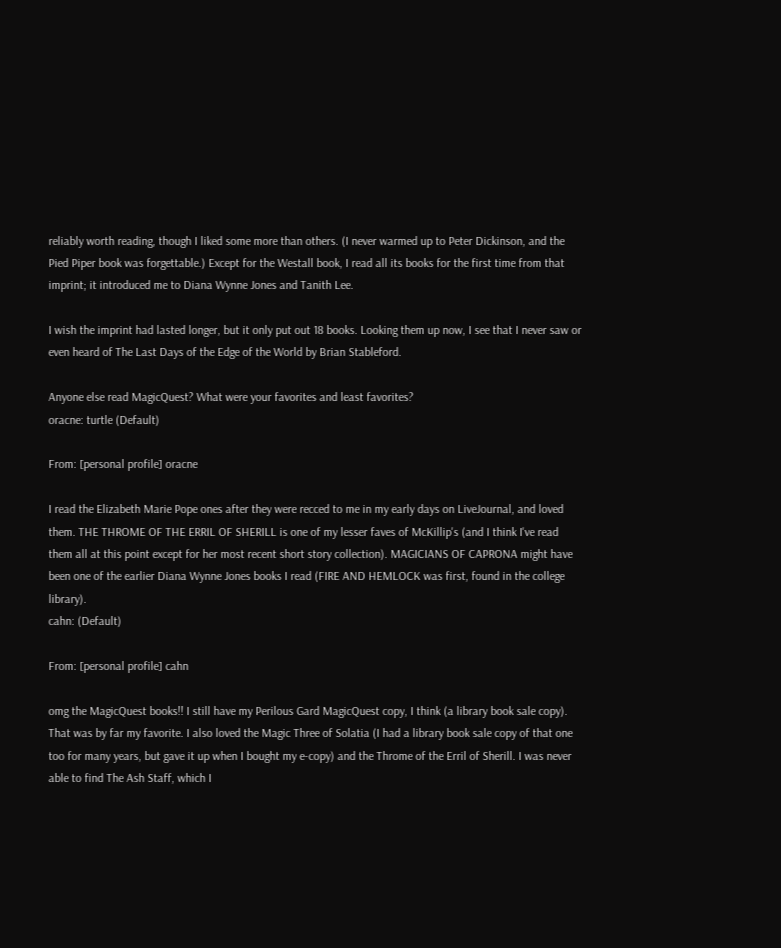reliably worth reading, though I liked some more than others. (I never warmed up to Peter Dickinson, and the Pied Piper book was forgettable.) Except for the Westall book, I read all its books for the first time from that imprint; it introduced me to Diana Wynne Jones and Tanith Lee.

I wish the imprint had lasted longer, but it only put out 18 books. Looking them up now, I see that I never saw or even heard of The Last Days of the Edge of the World by Brian Stableford.

Anyone else read MagicQuest? What were your favorites and least favorites?
oracne: turtle (Default)

From: [personal profile] oracne

I read the Elizabeth Marie Pope ones after they were recced to me in my early days on LiveJournal, and loved them. THE THROME OF THE ERRIL OF SHERILL is one of my lesser faves of McKillip's (and I think I've read them all at this point except for her most recent short story collection). MAGICIANS OF CAPRONA might have been one of the earlier Diana Wynne Jones books I read (FIRE AND HEMLOCK was first, found in the college library).
cahn: (Default)

From: [personal profile] cahn

omg the MagicQuest books!! I still have my Perilous Gard MagicQuest copy, I think (a library book sale copy). That was by far my favorite. I also loved the Magic Three of Solatia (I had a library book sale copy of that one too for many years, but gave it up when I bought my e-copy) and the Throme of the Erril of Sherill. I was never able to find The Ash Staff, which I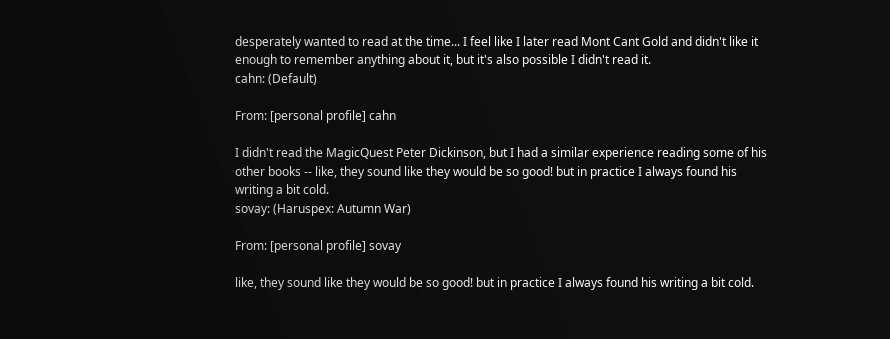desperately wanted to read at the time... I feel like I later read Mont Cant Gold and didn't like it enough to remember anything about it, but it's also possible I didn't read it.
cahn: (Default)

From: [personal profile] cahn

I didn't read the MagicQuest Peter Dickinson, but I had a similar experience reading some of his other books -- like, they sound like they would be so good! but in practice I always found his writing a bit cold.
sovay: (Haruspex: Autumn War)

From: [personal profile] sovay

like, they sound like they would be so good! but in practice I always found his writing a bit cold.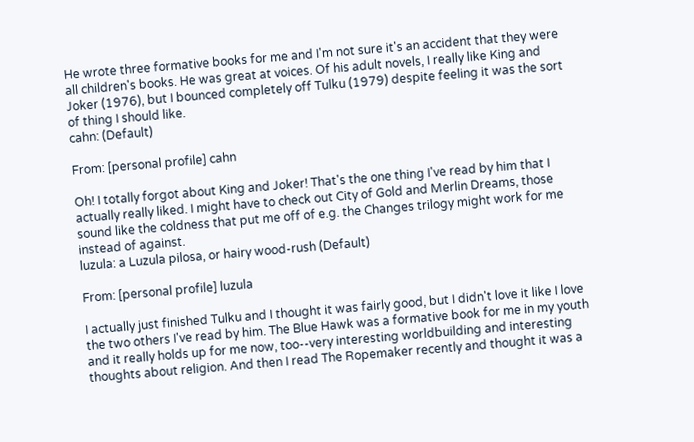He wrote three formative books for me and I'm not sure it's an accident that they were all children's books. He was great at voices. Of his adult novels, I really like King and Joker (1976), but I bounced completely off Tulku (1979) despite feeling it was the sort of thing I should like.
cahn: (Default)

From: [personal profile] cahn

Oh! I totally forgot about King and Joker! That's the one thing I've read by him that I actually really liked. I might have to check out City of Gold and Merlin Dreams, those sound like the coldness that put me off of e.g. the Changes trilogy might work for me instead of against.
luzula: a Luzula pilosa, or hairy wood-rush (Default)

From: [personal profile] luzula

I actually just finished Tulku and I thought it was fairly good, but I didn't love it like I love the two others I've read by him. The Blue Hawk was a formative book for me in my youth and it really holds up for me now, too--very interesting worldbuilding and interesting thoughts about religion. And then I read The Ropemaker recently and thought it was a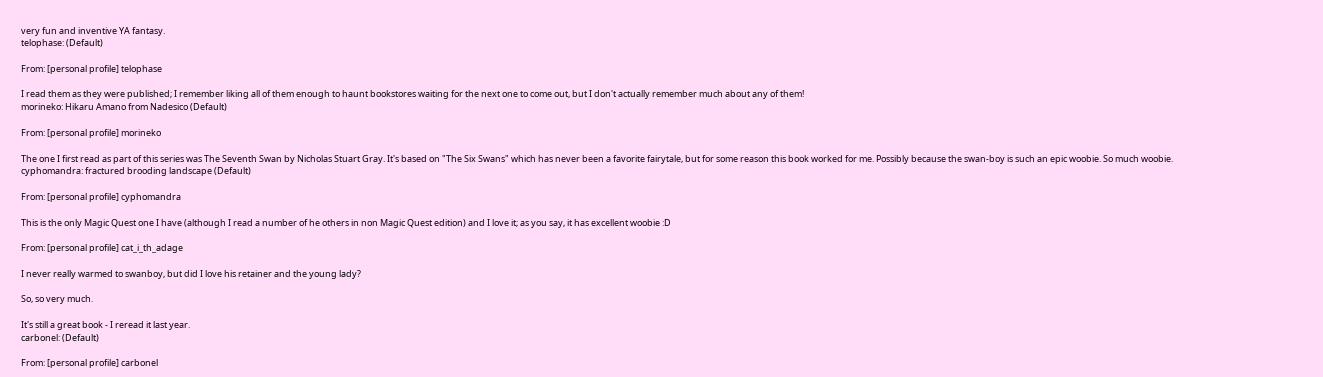very fun and inventive YA fantasy.
telophase: (Default)

From: [personal profile] telophase

I read them as they were published; I remember liking all of them enough to haunt bookstores waiting for the next one to come out, but I don't actually remember much about any of them!
morineko: Hikaru Amano from Nadesico (Default)

From: [personal profile] morineko

The one I first read as part of this series was The Seventh Swan by Nicholas Stuart Gray. It's based on "The Six Swans" which has never been a favorite fairytale, but for some reason this book worked for me. Possibly because the swan-boy is such an epic woobie. So much woobie.
cyphomandra: fractured brooding landscape (Default)

From: [personal profile] cyphomandra

This is the only Magic Quest one I have (although I read a number of he others in non Magic Quest edition) and I love it; as you say, it has excellent woobie :D

From: [personal profile] cat_i_th_adage

I never really warmed to swanboy, but did I love his retainer and the young lady?

So, so very much.

It's still a great book - I reread it last year.
carbonel: (Default)

From: [personal profile] carbonel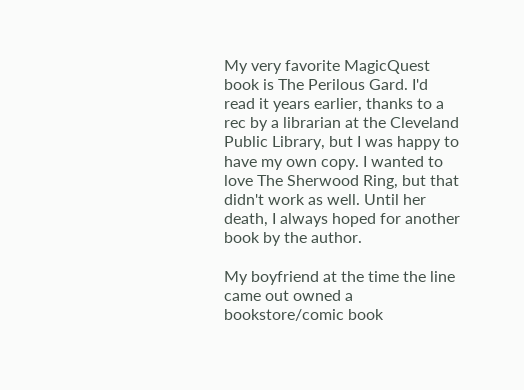My very favorite MagicQuest book is The Perilous Gard. I'd read it years earlier, thanks to a rec by a librarian at the Cleveland Public Library, but I was happy to have my own copy. I wanted to love The Sherwood Ring, but that didn't work as well. Until her death, I always hoped for another book by the author.

My boyfriend at the time the line came out owned a bookstore/comic book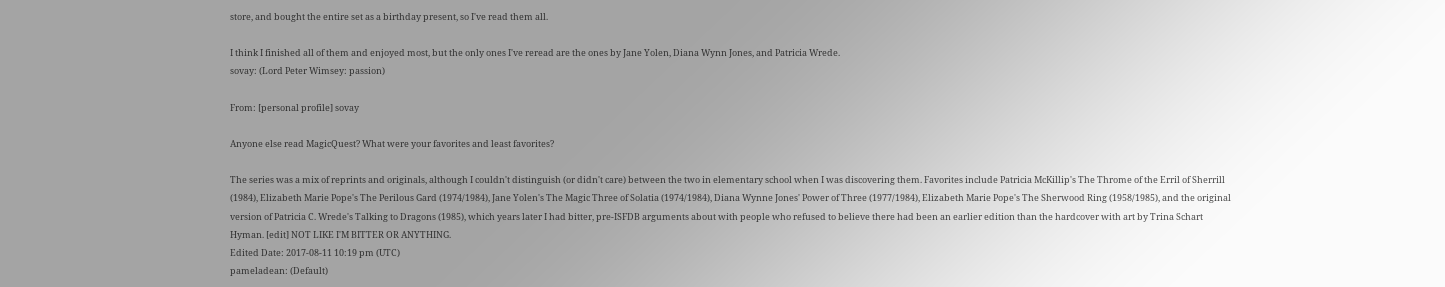store, and bought the entire set as a birthday present, so I've read them all.

I think I finished all of them and enjoyed most, but the only ones I've reread are the ones by Jane Yolen, Diana Wynn Jones, and Patricia Wrede.
sovay: (Lord Peter Wimsey: passion)

From: [personal profile] sovay

Anyone else read MagicQuest? What were your favorites and least favorites?

The series was a mix of reprints and originals, although I couldn't distinguish (or didn't care) between the two in elementary school when I was discovering them. Favorites include Patricia McKillip's The Throme of the Erril of Sherrill (1984), Elizabeth Marie Pope's The Perilous Gard (1974/1984), Jane Yolen's The Magic Three of Solatia (1974/1984), Diana Wynne Jones' Power of Three (1977/1984), Elizabeth Marie Pope's The Sherwood Ring (1958/1985), and the original version of Patricia C. Wrede's Talking to Dragons (1985), which years later I had bitter, pre-ISFDB arguments about with people who refused to believe there had been an earlier edition than the hardcover with art by Trina Schart Hyman. [edit] NOT LIKE I'M BITTER OR ANYTHING.
Edited Date: 2017-08-11 10:19 pm (UTC)
pameladean: (Default)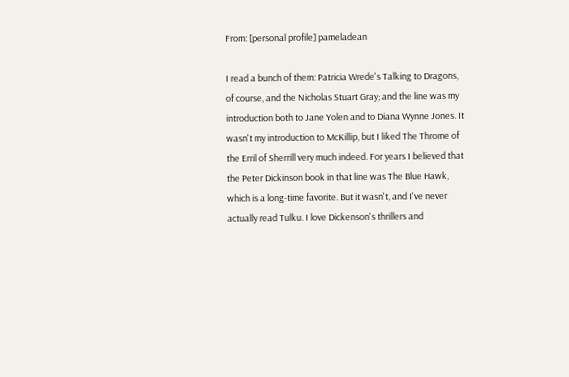From: [personal profile] pameladean

I read a bunch of them: Patricia Wrede's Talking to Dragons, of course, and the Nicholas Stuart Gray; and the line was my introduction both to Jane Yolen and to Diana Wynne Jones. It wasn't my introduction to McKillip, but I liked The Throme of the Erril of Sherrill very much indeed. For years I believed that the Peter Dickinson book in that line was The Blue Hawk, which is a long-time favorite. But it wasn't, and I've never actually read Tulku. I love Dickenson's thrillers and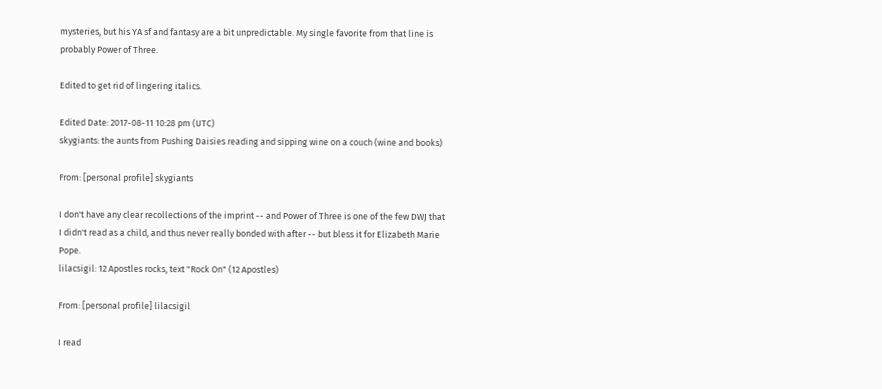mysteries, but his YA sf and fantasy are a bit unpredictable. My single favorite from that line is probably Power of Three.

Edited to get rid of lingering italics.

Edited Date: 2017-08-11 10:28 pm (UTC)
skygiants: the aunts from Pushing Daisies reading and sipping wine on a couch (wine and books)

From: [personal profile] skygiants

I don't have any clear recollections of the imprint -- and Power of Three is one of the few DWJ that I didn't read as a child, and thus never really bonded with after -- but bless it for Elizabeth Marie Pope.
lilacsigil: 12 Apostles rocks, text "Rock On" (12 Apostles)

From: [personal profile] lilacsigil

I read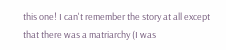this one! I can't remember the story at all except that there was a matriarchy (I was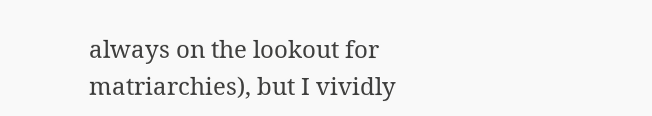always on the lookout for matriarchies), but I vividly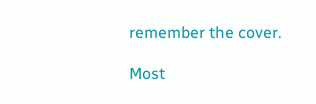remember the cover.

Most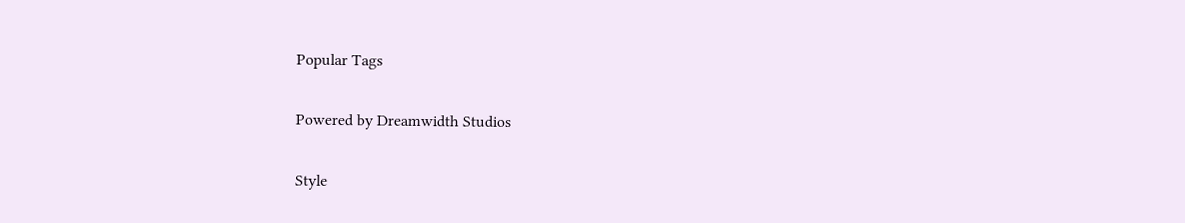Popular Tags

Powered by Dreamwidth Studios

Style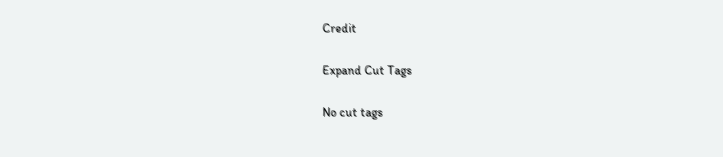Credit

Expand Cut Tags

No cut tags